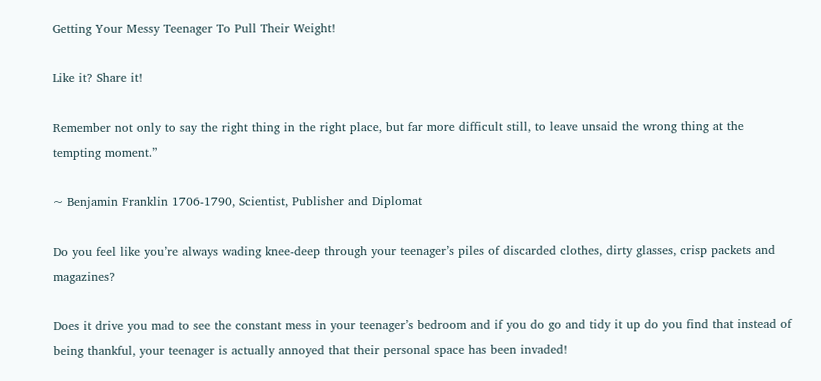Getting Your Messy Teenager To Pull Their Weight!

Like it? Share it!

Remember not only to say the right thing in the right place, but far more difficult still, to leave unsaid the wrong thing at the tempting moment.”

~ Benjamin Franklin 1706-1790, Scientist, Publisher and Diplomat

Do you feel like you’re always wading knee-deep through your teenager’s piles of discarded clothes, dirty glasses, crisp packets and magazines?

Does it drive you mad to see the constant mess in your teenager’s bedroom and if you do go and tidy it up do you find that instead of being thankful, your teenager is actually annoyed that their personal space has been invaded!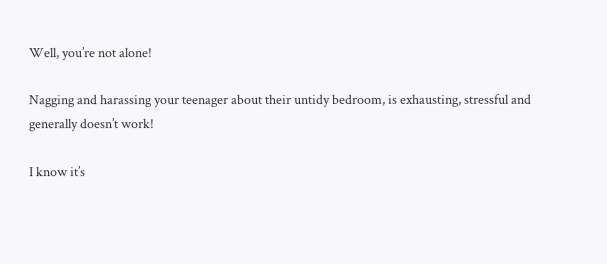Well, you’re not alone!

Nagging and harassing your teenager about their untidy bedroom, is exhausting, stressful and generally doesn’t work!

I know it’s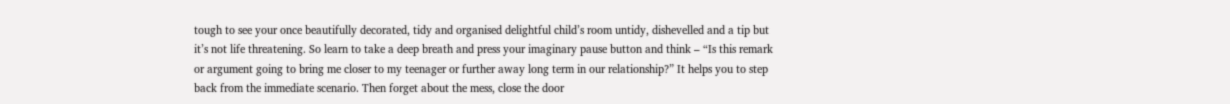tough to see your once beautifully decorated, tidy and organised delightful child’s room untidy, dishevelled and a tip but it’s not life threatening. So learn to take a deep breath and press your imaginary pause button and think – “Is this remark or argument going to bring me closer to my teenager or further away long term in our relationship?” It helps you to step back from the immediate scenario. Then forget about the mess, close the door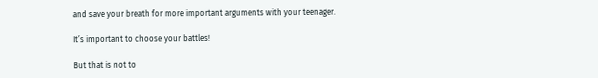and save your breath for more important arguments with your teenager.

It’s important to choose your battles!

But that is not to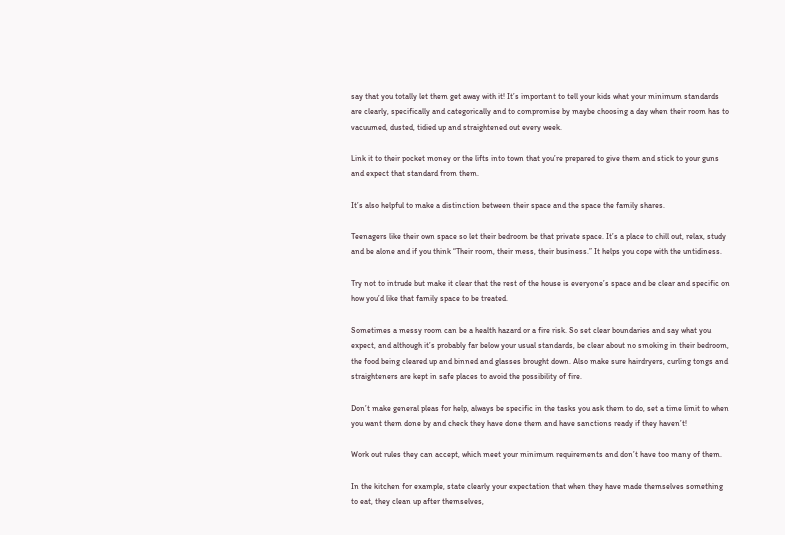say that you totally let them get away with it! It’s important to tell your kids what your minimum standards are clearly, specifically and categorically and to compromise by maybe choosing a day when their room has to vacuumed, dusted, tidied up and straightened out every week.

Link it to their pocket money or the lifts into town that you’re prepared to give them and stick to your guns and expect that standard from them.

It’s also helpful to make a distinction between their space and the space the family shares.

Teenagers like their own space so let their bedroom be that private space. It’s a place to chill out, relax, study and be alone and if you think “Their room, their mess, their business.” It helps you cope with the untidiness.

Try not to intrude but make it clear that the rest of the house is everyone’s space and be clear and specific on how you’d like that family space to be treated.

Sometimes a messy room can be a health hazard or a fire risk. So set clear boundaries and say what you expect, and although it’s probably far below your usual standards, be clear about no smoking in their bedroom, the food being cleared up and binned and glasses brought down. Also make sure hairdryers, curling tongs and straighteners are kept in safe places to avoid the possibility of fire.

Don’t make general pleas for help, always be specific in the tasks you ask them to do, set a time limit to when you want them done by and check they have done them and have sanctions ready if they haven’t!

Work out rules they can accept, which meet your minimum requirements and don’t have too many of them.

In the kitchen for example, state clearly your expectation that when they have made themselves something to eat, they clean up after themselves,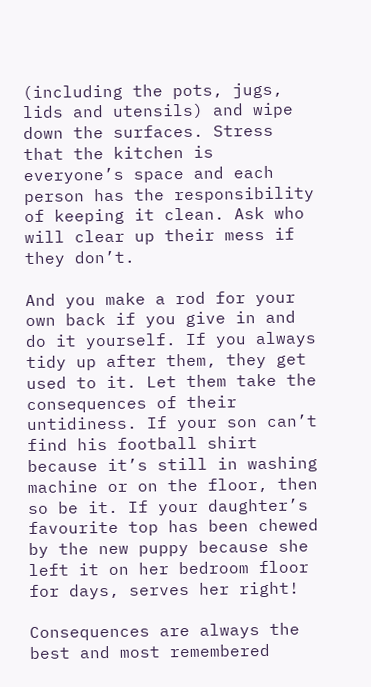(including the pots, jugs, lids and utensils) and wipe down the surfaces. Stress that the kitchen is everyone’s space and each person has the responsibility of keeping it clean. Ask who will clear up their mess if they don’t.

And you make a rod for your own back if you give in and do it yourself. If you always tidy up after them, they get used to it. Let them take the consequences of their untidiness. If your son can’t find his football shirt because it’s still in washing machine or on the floor, then so be it. If your daughter’s favourite top has been chewed by the new puppy because she left it on her bedroom floor for days, serves her right!

Consequences are always the best and most remembered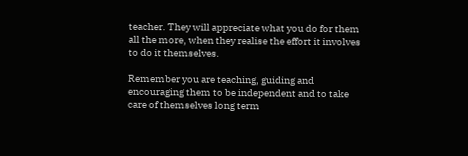teacher. They will appreciate what you do for them all the more, when they realise the effort it involves to do it themselves.

Remember you are teaching, guiding and encouraging them to be independent and to take care of themselves long term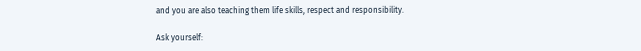and you are also teaching them life skills, respect and responsibility.

Ask yourself: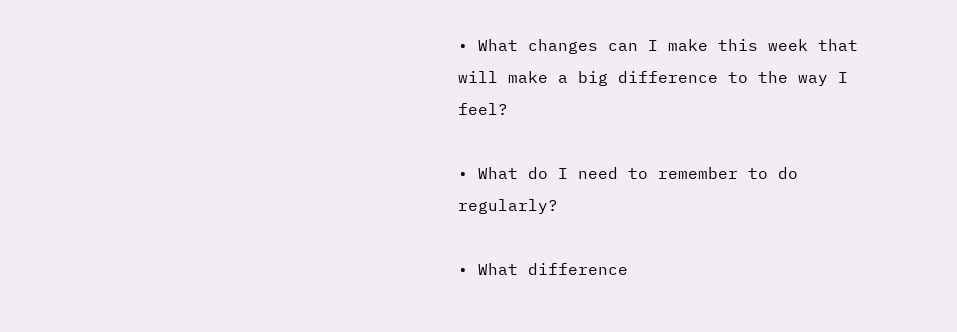• What changes can I make this week that will make a big difference to the way I feel?

• What do I need to remember to do regularly?

• What difference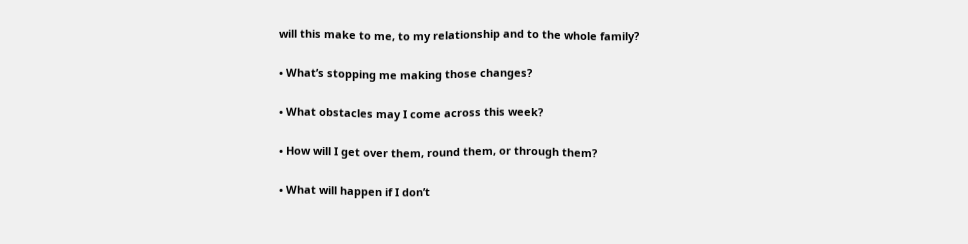will this make to me, to my relationship and to the whole family?

• What’s stopping me making those changes?

• What obstacles may I come across this week?

• How will I get over them, round them, or through them?

• What will happen if I don’t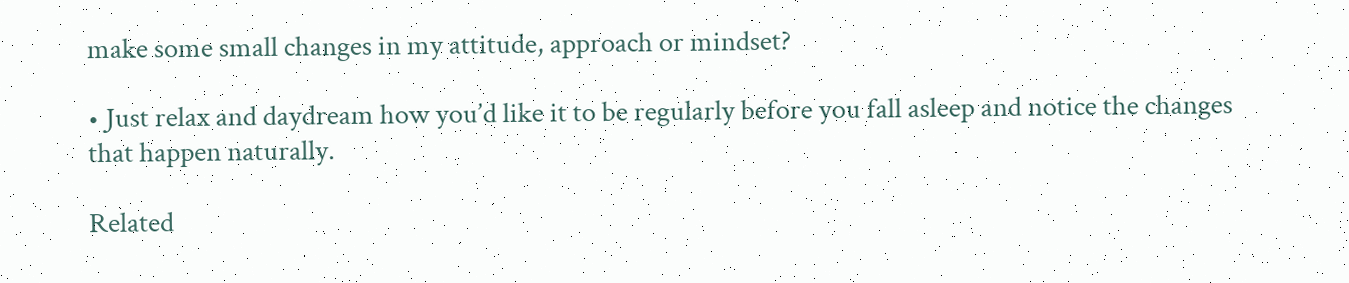make some small changes in my attitude, approach or mindset?

• Just relax and daydream how you’d like it to be regularly before you fall asleep and notice the changes that happen naturally.

Related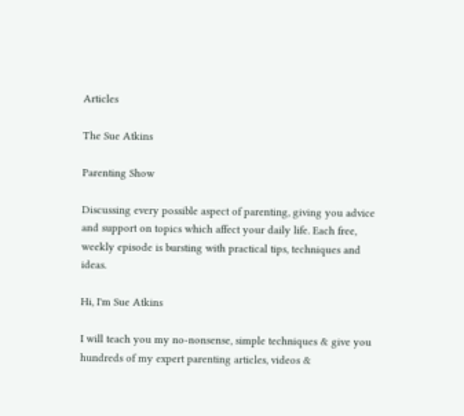Articles

The Sue Atkins

Parenting Show

Discussing every possible aspect of parenting, giving you advice and support on topics which affect your daily life. Each free, weekly episode is bursting with practical tips, techniques and ideas.

Hi, I'm Sue Atkins

I will teach you my no-nonsense, simple techniques & give you hundreds of my expert parenting articles, videos &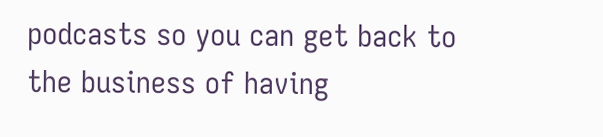podcasts so you can get back to the business of having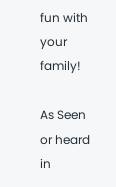fun with your family!

As Seen or heard in